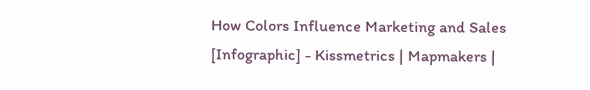How Colors Influence Marketing and Sales [Infographic] - Kissmetrics | Mapmakers |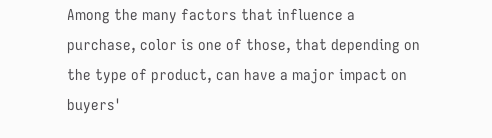Among the many factors that influence a purchase, color is one of those, that depending on the type of product, can have a major impact on buyers'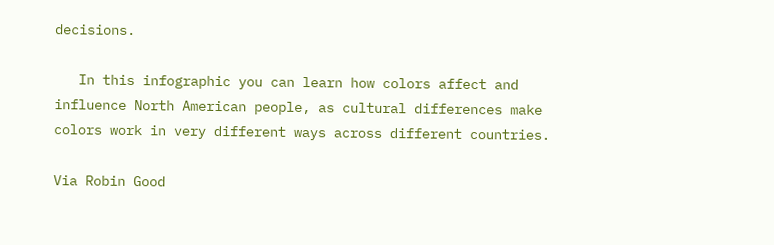decisions.

   In this infographic you can learn how colors affect and influence North American people, as cultural differences make colors work in very different ways across different countries.

Via Robin Good